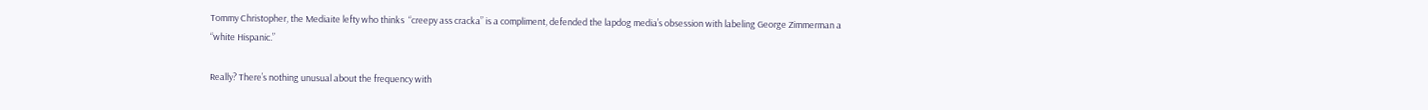Tommy Christopher, the Mediaite lefty who thinks  “creepy ass cracka” is a compliment, defended the lapdog media’s obsession with labeling George Zimmerman a “white Hispanic.”

Really? There’s nothing unusual about the frequency with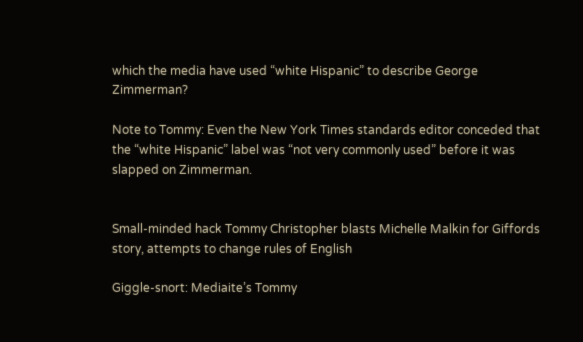which the media have used “white Hispanic” to describe George Zimmerman?

Note to Tommy: Even the New York Times standards editor conceded that the “white Hispanic” label was “not very commonly used” before it was slapped on Zimmerman.


Small-minded hack Tommy Christopher blasts Michelle Malkin for Giffords story, attempts to change rules of English

Giggle-snort: Mediaite’s Tommy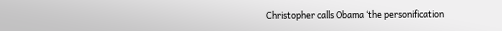Christopher calls Obama ‘the personification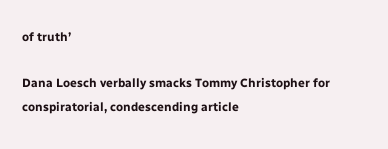of truth’

Dana Loesch verbally smacks Tommy Christopher for conspiratorial, condescending article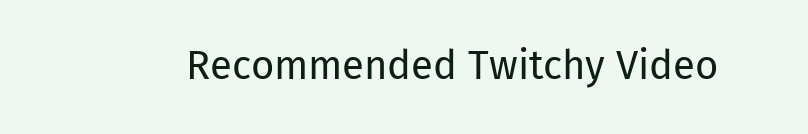Recommended Twitchy Video